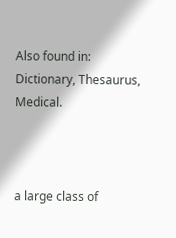Also found in: Dictionary, Thesaurus, Medical.



a large class of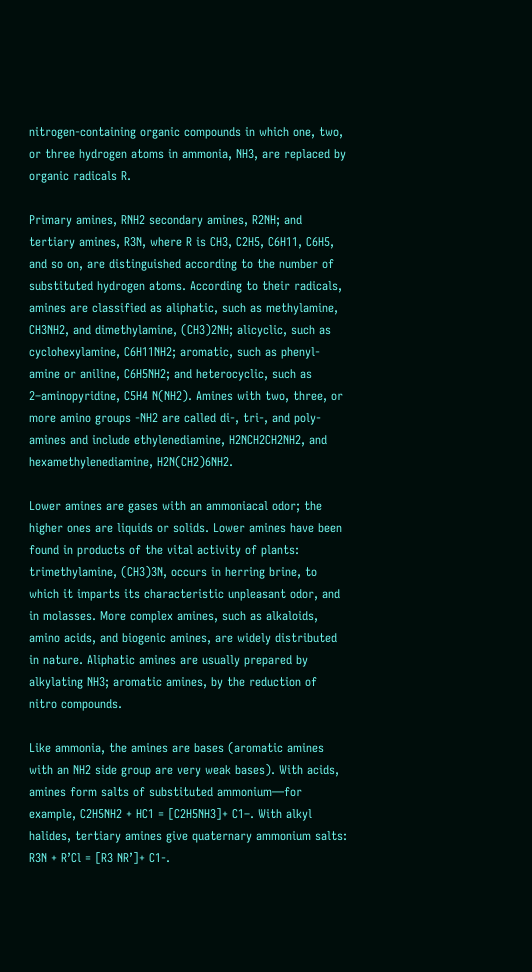nitrogen-containing organic compounds in which one, two, or three hydrogen atoms in ammonia, NH3, are replaced by organic radicals R.

Primary amines, RNH2 secondary amines, R2NH; and tertiary amines, R3N, where R is CH3, C2H5, C6H11, C6H5, and so on, are distinguished according to the number of substituted hydrogen atoms. According to their radicals, amines are classified as aliphatic, such as methylamine, CH3NH2, and dimethylamine, (CH3)2NH; alicyclic, such as cyclohexylamine, C6H11NH2; aromatic, such as phenyl-amine or aniline, C6H5NH2; and heterocyclic, such as 2–aminopyridine, C5H4 N(NH2). Amines with two, three, or more amino groups -NH2 are called di-, tri-, and poly-amines and include ethylenediamine, H2NCH2CH2NH2, and hexamethylenediamine, H2N(CH2)6NH2.

Lower amines are gases with an ammoniacal odor; the higher ones are liquids or solids. Lower amines have been found in products of the vital activity of plants: trimethylamine, (CH3)3N, occurs in herring brine, to which it imparts its characteristic unpleasant odor, and in molasses. More complex amines, such as alkaloids, amino acids, and biogenic amines, are widely distributed in nature. Aliphatic amines are usually prepared by alkylating NH3; aromatic amines, by the reduction of nitro compounds.

Like ammonia, the amines are bases (aromatic amines with an NH2 side group are very weak bases). With acids, amines form salts of substituted ammonium—for example, C2H5NH2 + HC1 = [C2H5NH3]+ C1–. With alkyl halides, tertiary amines give quaternary ammonium salts: R3N + R’Cl = [R3 NR’]+ C1-.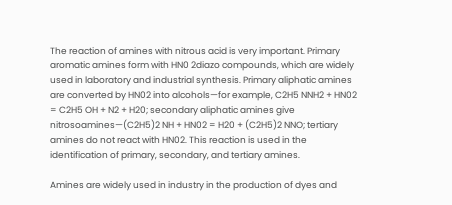The reaction of amines with nitrous acid is very important. Primary aromatic amines form with HN0 2diazo compounds, which are widely used in laboratory and industrial synthesis. Primary aliphatic amines are converted by HN02 into alcohols—for example, C2H5 NNH2 + HN02 = C2H5 OH + N2 + H20; secondary aliphatic amines give nitrosoamines—(C2H5)2 NH + HN02 = H20 + (C2H5)2 NNO; tertiary amines do not react with HN02. This reaction is used in the identification of primary, secondary, and tertiary amines.

Amines are widely used in industry in the production of dyes and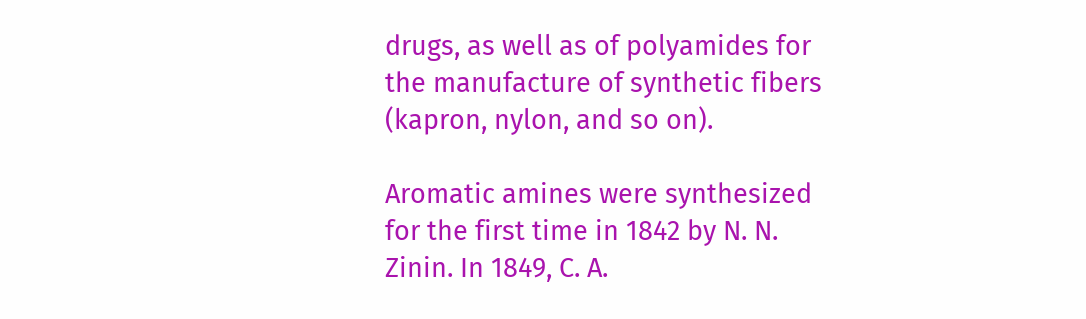drugs, as well as of polyamides for the manufacture of synthetic fibers (kapron, nylon, and so on).

Aromatic amines were synthesized for the first time in 1842 by N. N. Zinin. In 1849, C. A.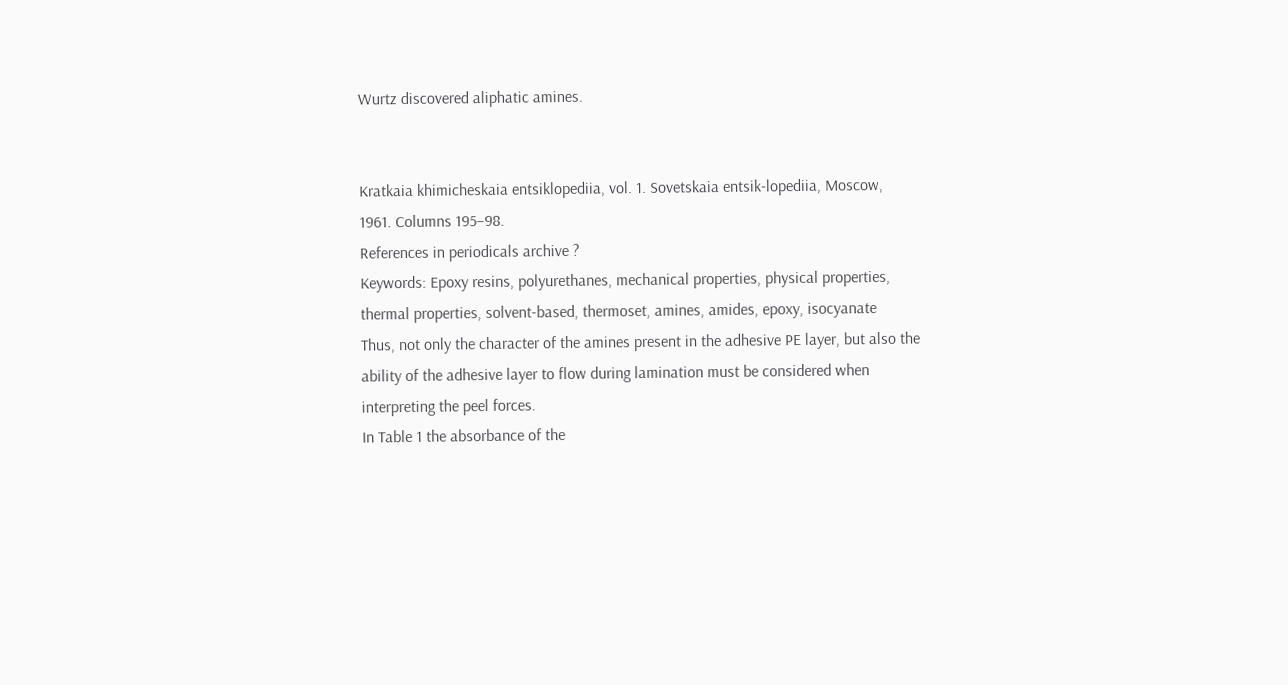Wurtz discovered aliphatic amines.


Kratkaia khimicheskaia entsiklopediia, vol. 1. Sovetskaia entsik-lopediia, Moscow, 1961. Columns 195–98.
References in periodicals archive ?
Keywords: Epoxy resins, polyurethanes, mechanical properties, physical properties, thermal properties, solvent-based, thermoset, amines, amides, epoxy, isocyanate
Thus, not only the character of the amines present in the adhesive PE layer, but also the ability of the adhesive layer to flow during lamination must be considered when interpreting the peel forces.
In Table 1 the absorbance of the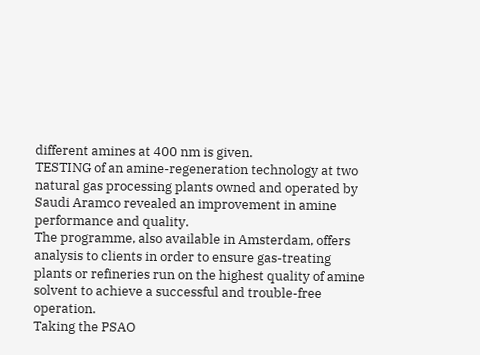different amines at 400 nm is given.
TESTING of an amine-regeneration technology at two natural gas processing plants owned and operated by Saudi Aramco revealed an improvement in amine performance and quality.
The programme, also available in Amsterdam, offers analysis to clients in order to ensure gas-treating plants or refineries run on the highest quality of amine solvent to achieve a successful and trouble-free operation.
Taking the PSAO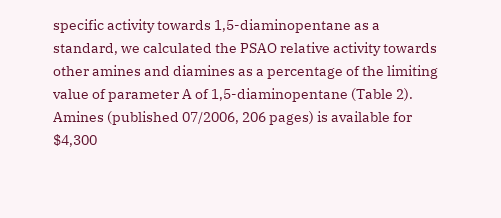specific activity towards 1,5-diaminopentane as a standard, we calculated the PSAO relative activity towards other amines and diamines as a percentage of the limiting value of parameter A of 1,5-diaminopentane (Table 2).
Amines (published 07/2006, 206 pages) is available for $4,300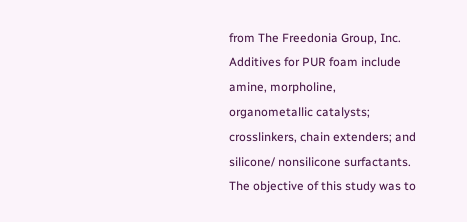from The Freedonia Group, Inc.
Additives for PUR foam include amine, morpholine, organometallic catalysts; crosslinkers, chain extenders; and silicone/ nonsilicone surfactants.
The objective of this study was to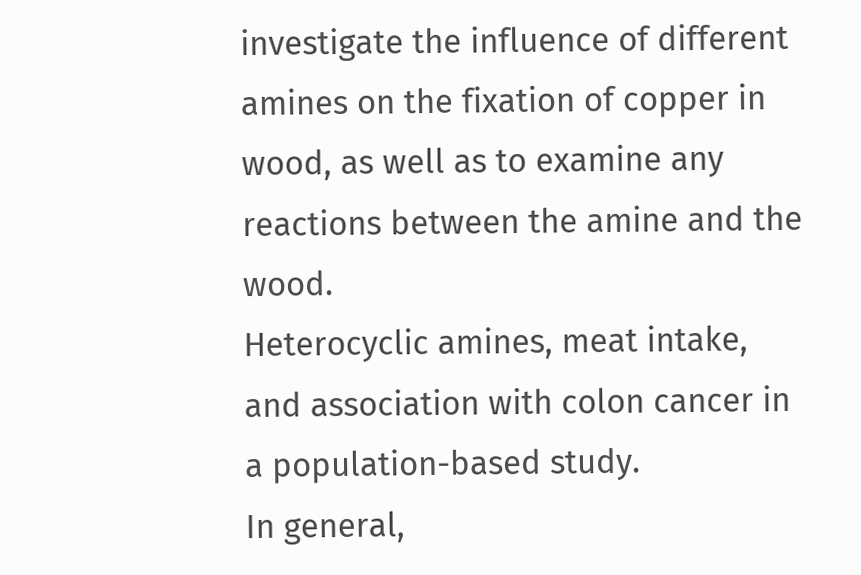investigate the influence of different amines on the fixation of copper in wood, as well as to examine any reactions between the amine and the wood.
Heterocyclic amines, meat intake, and association with colon cancer in a population-based study.
In general,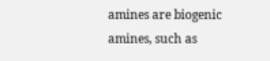amines are biogenic amines, such as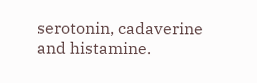serotonin, cadaverine and histamine.